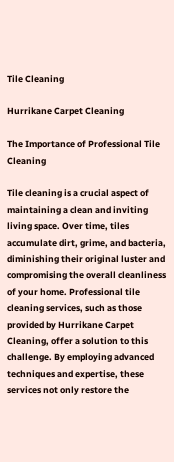Tile Cleaning

Hurrikane Carpet Cleaning

The Importance of Professional Tile Cleaning

Tile cleaning is a crucial aspect of maintaining a clean and inviting living space. Over time, tiles accumulate dirt, grime, and bacteria, diminishing their original luster and compromising the overall cleanliness of your home. Professional tile cleaning services, such as those provided by Hurrikane Carpet Cleaning, offer a solution to this challenge. By employing advanced techniques and expertise, these services not only restore the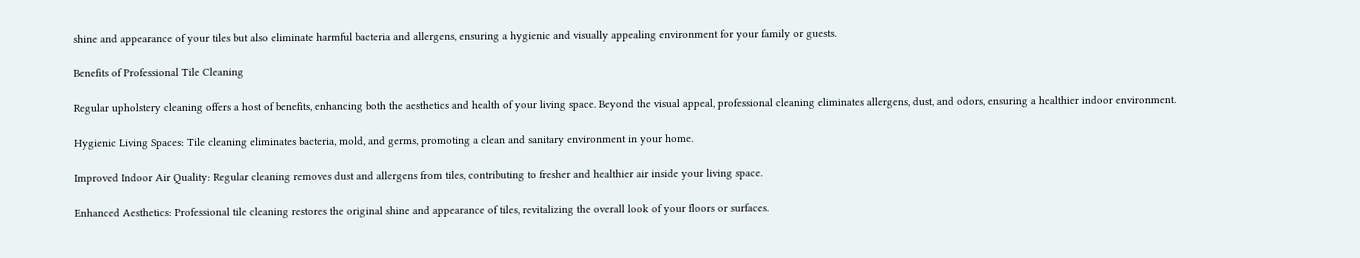shine and appearance of your tiles but also eliminate harmful bacteria and allergens, ensuring a hygienic and visually appealing environment for your family or guests.

Benefits of Professional Tile Cleaning

Regular upholstery cleaning offers a host of benefits, enhancing both the aesthetics and health of your living space. Beyond the visual appeal, professional cleaning eliminates allergens, dust, and odors, ensuring a healthier indoor environment.

Hygienic Living Spaces: Tile cleaning eliminates bacteria, mold, and germs, promoting a clean and sanitary environment in your home.

Improved Indoor Air Quality: Regular cleaning removes dust and allergens from tiles, contributing to fresher and healthier air inside your living space.

Enhanced Aesthetics: Professional tile cleaning restores the original shine and appearance of tiles, revitalizing the overall look of your floors or surfaces.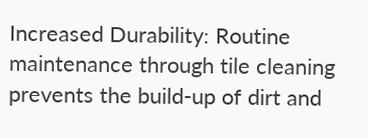Increased Durability: Routine maintenance through tile cleaning prevents the build-up of dirt and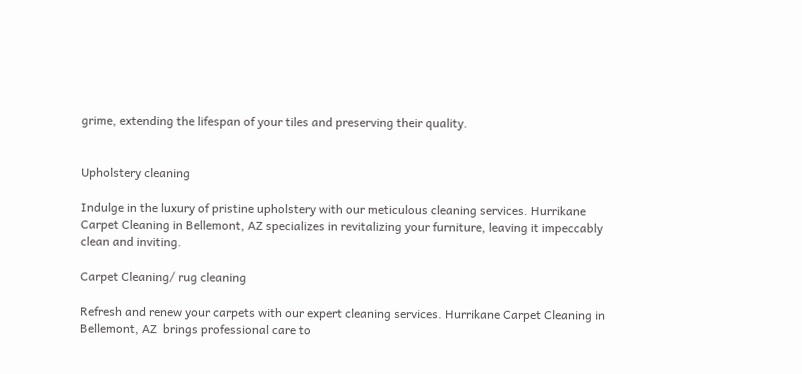grime, extending the lifespan of your tiles and preserving their quality.


Upholstery cleaning

Indulge in the luxury of pristine upholstery with our meticulous cleaning services. Hurrikane Carpet Cleaning in Bellemont, AZ specializes in revitalizing your furniture, leaving it impeccably clean and inviting.

Carpet Cleaning/ rug cleaning

Refresh and renew your carpets with our expert cleaning services. Hurrikane Carpet Cleaning in Bellemont, AZ  brings professional care to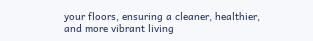your floors, ensuring a cleaner, healthier, and more vibrant living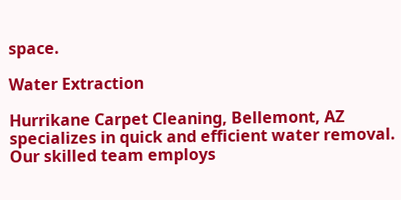space.

Water Extraction

Hurrikane Carpet Cleaning, Bellemont, AZ specializes in quick and efficient water removal. Our skilled team employs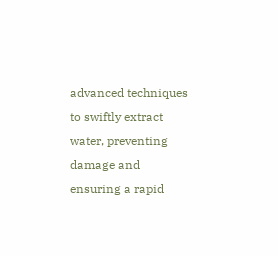advanced techniques to swiftly extract water, preventing damage and ensuring a rapid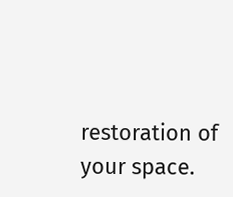restoration of your space.